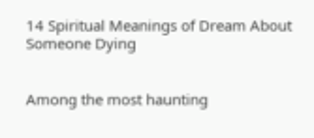14 Spiritual Meanings of Dream About Someone Dying


Among the most haunting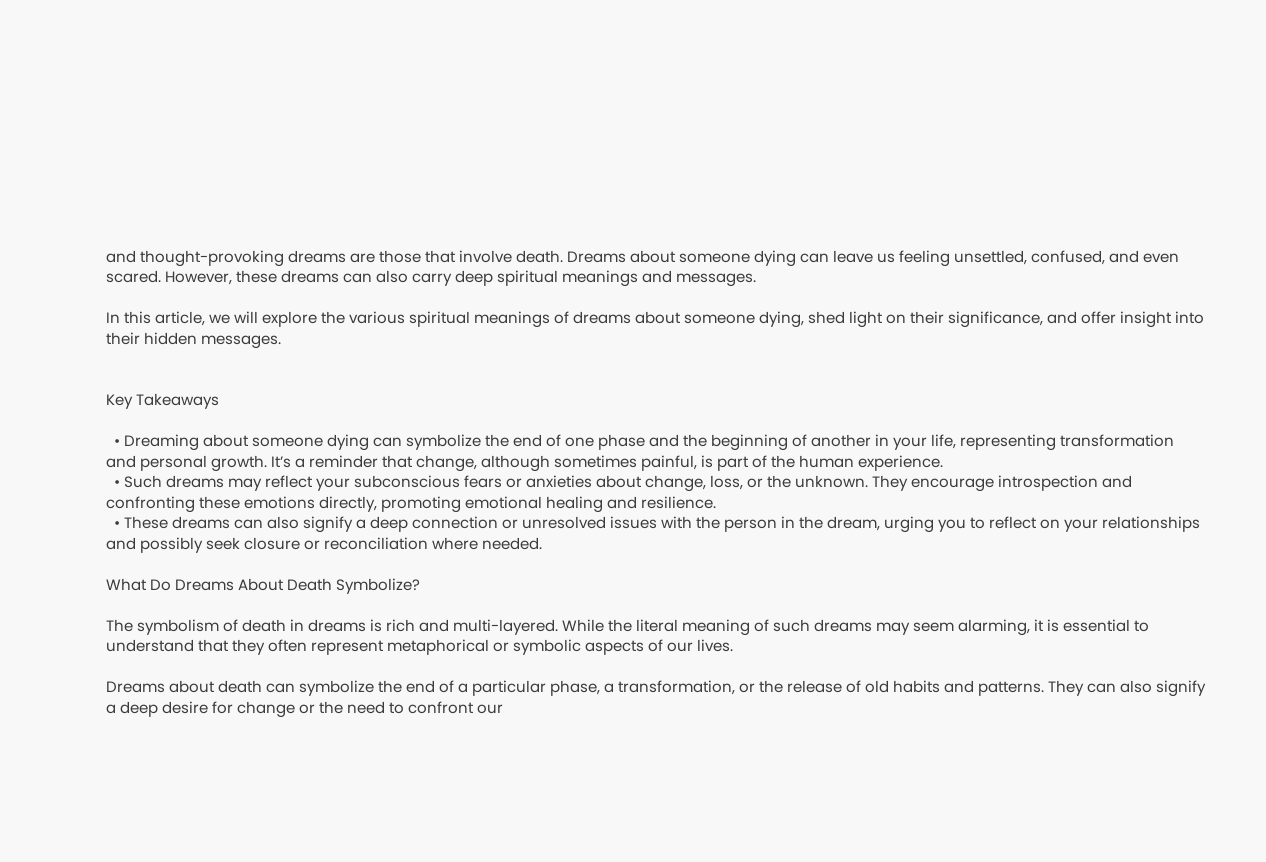and thought-provoking dreams are those that involve death. Dreams about someone dying can leave us feeling unsettled, confused, and even scared. However, these dreams can also carry deep spiritual meanings and messages.

In this article, we will explore the various spiritual meanings of dreams about someone dying, shed light on their significance, and offer insight into their hidden messages.


Key Takeaways

  • Dreaming about someone dying can symbolize the end of one phase and the beginning of another in your life, representing transformation and personal growth. It’s a reminder that change, although sometimes painful, is part of the human experience.
  • Such dreams may reflect your subconscious fears or anxieties about change, loss, or the unknown. They encourage introspection and confronting these emotions directly, promoting emotional healing and resilience.
  • These dreams can also signify a deep connection or unresolved issues with the person in the dream, urging you to reflect on your relationships and possibly seek closure or reconciliation where needed.

What Do Dreams About Death Symbolize?

The symbolism of death in dreams is rich and multi-layered. While the literal meaning of such dreams may seem alarming, it is essential to understand that they often represent metaphorical or symbolic aspects of our lives.

Dreams about death can symbolize the end of a particular phase, a transformation, or the release of old habits and patterns. They can also signify a deep desire for change or the need to confront our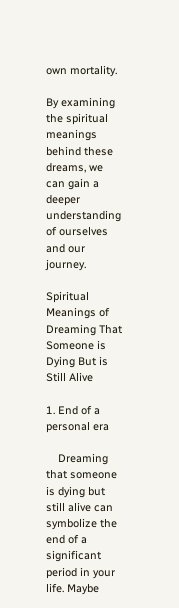own mortality.

By examining the spiritual meanings behind these dreams, we can gain a deeper understanding of ourselves and our journey.

Spiritual Meanings of Dreaming That Someone is Dying But is Still Alive

1. End of a personal era

    Dreaming that someone is dying but still alive can symbolize the end of a significant period in your life. Maybe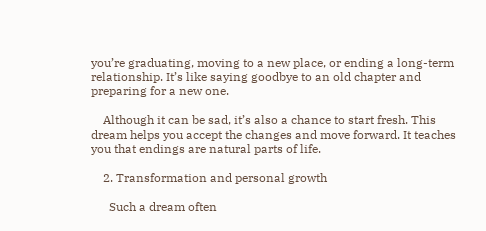you’re graduating, moving to a new place, or ending a long-term relationship. It’s like saying goodbye to an old chapter and preparing for a new one.

    Although it can be sad, it’s also a chance to start fresh. This dream helps you accept the changes and move forward. It teaches you that endings are natural parts of life.

    2. Transformation and personal growth

      Such a dream often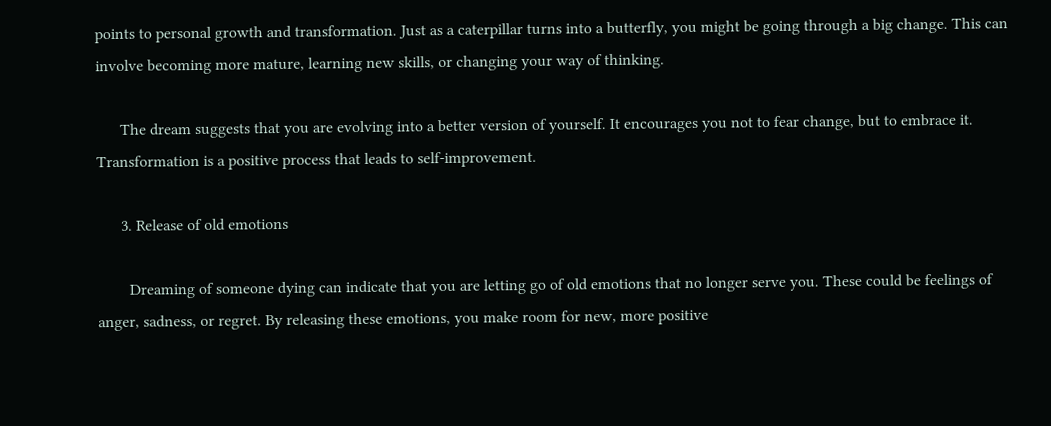points to personal growth and transformation. Just as a caterpillar turns into a butterfly, you might be going through a big change. This can involve becoming more mature, learning new skills, or changing your way of thinking.

      The dream suggests that you are evolving into a better version of yourself. It encourages you not to fear change, but to embrace it. Transformation is a positive process that leads to self-improvement.

      3. Release of old emotions

        Dreaming of someone dying can indicate that you are letting go of old emotions that no longer serve you. These could be feelings of anger, sadness, or regret. By releasing these emotions, you make room for new, more positive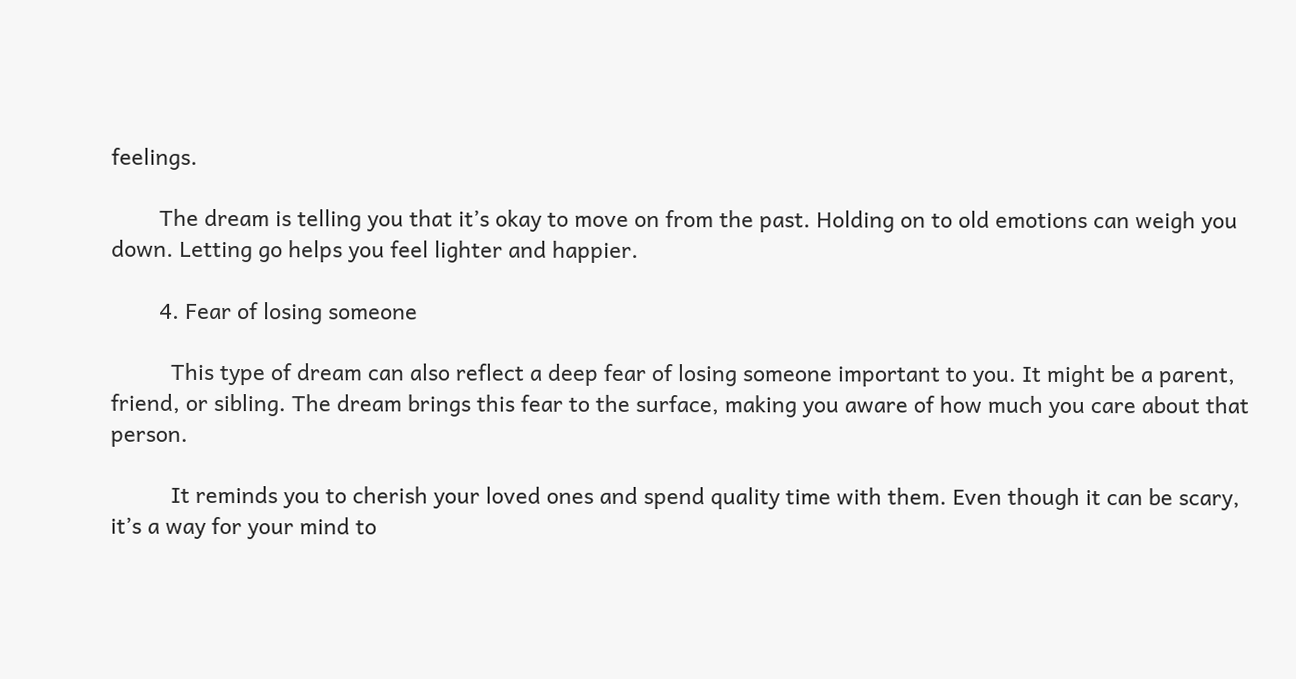feelings.

        The dream is telling you that it’s okay to move on from the past. Holding on to old emotions can weigh you down. Letting go helps you feel lighter and happier.

        4. Fear of losing someone

          This type of dream can also reflect a deep fear of losing someone important to you. It might be a parent, friend, or sibling. The dream brings this fear to the surface, making you aware of how much you care about that person.

          It reminds you to cherish your loved ones and spend quality time with them. Even though it can be scary, it’s a way for your mind to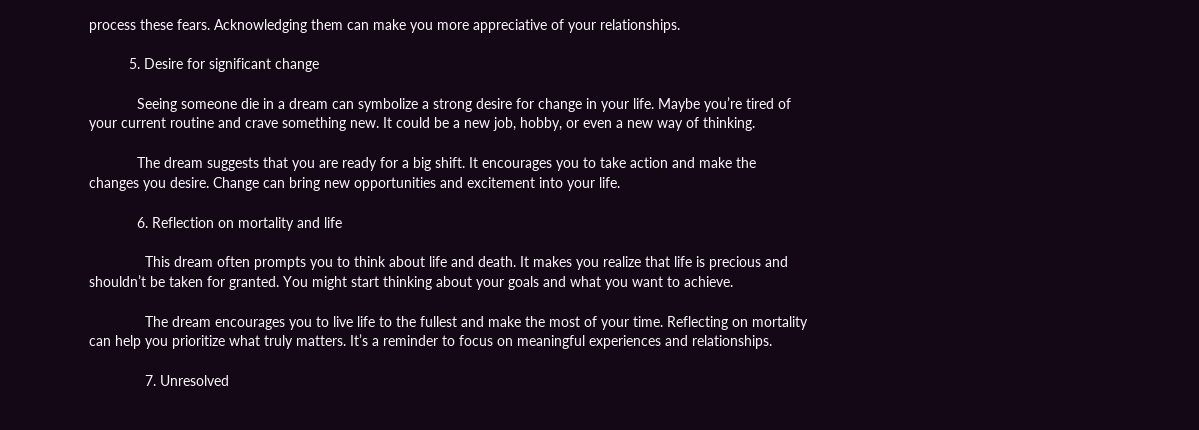process these fears. Acknowledging them can make you more appreciative of your relationships.

          5. Desire for significant change

            Seeing someone die in a dream can symbolize a strong desire for change in your life. Maybe you’re tired of your current routine and crave something new. It could be a new job, hobby, or even a new way of thinking.

            The dream suggests that you are ready for a big shift. It encourages you to take action and make the changes you desire. Change can bring new opportunities and excitement into your life.

            6. Reflection on mortality and life

              This dream often prompts you to think about life and death. It makes you realize that life is precious and shouldn’t be taken for granted. You might start thinking about your goals and what you want to achieve.

              The dream encourages you to live life to the fullest and make the most of your time. Reflecting on mortality can help you prioritize what truly matters. It’s a reminder to focus on meaningful experiences and relationships.

              7. Unresolved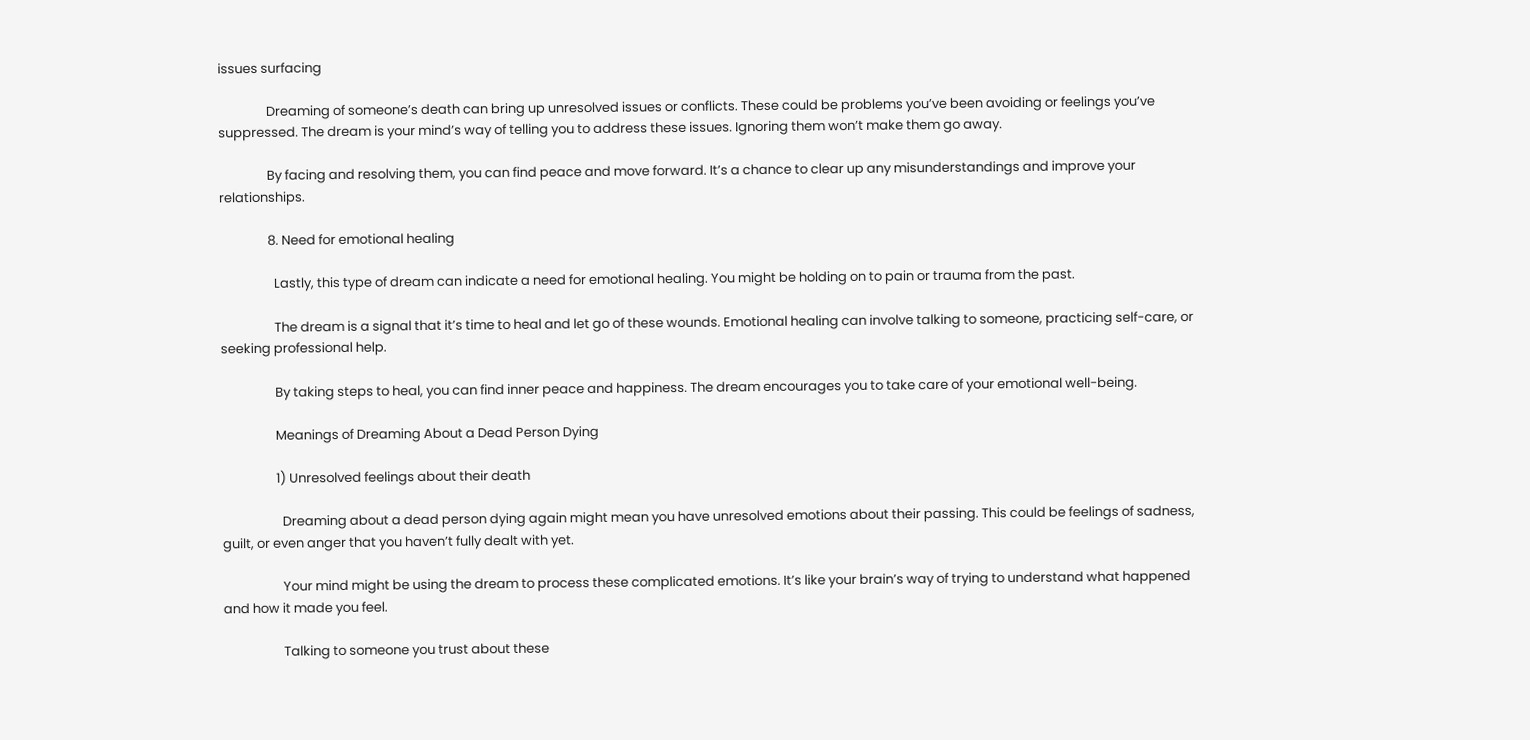issues surfacing

                Dreaming of someone’s death can bring up unresolved issues or conflicts. These could be problems you’ve been avoiding or feelings you’ve suppressed. The dream is your mind’s way of telling you to address these issues. Ignoring them won’t make them go away.

                By facing and resolving them, you can find peace and move forward. It’s a chance to clear up any misunderstandings and improve your relationships.

                8. Need for emotional healing

                  Lastly, this type of dream can indicate a need for emotional healing. You might be holding on to pain or trauma from the past.

                  The dream is a signal that it’s time to heal and let go of these wounds. Emotional healing can involve talking to someone, practicing self-care, or seeking professional help.

                  By taking steps to heal, you can find inner peace and happiness. The dream encourages you to take care of your emotional well-being.

                  Meanings of Dreaming About a Dead Person Dying

                  1) Unresolved feelings about their death

                    Dreaming about a dead person dying again might mean you have unresolved emotions about their passing. This could be feelings of sadness, guilt, or even anger that you haven’t fully dealt with yet.

                    Your mind might be using the dream to process these complicated emotions. It’s like your brain’s way of trying to understand what happened and how it made you feel.

                    Talking to someone you trust about these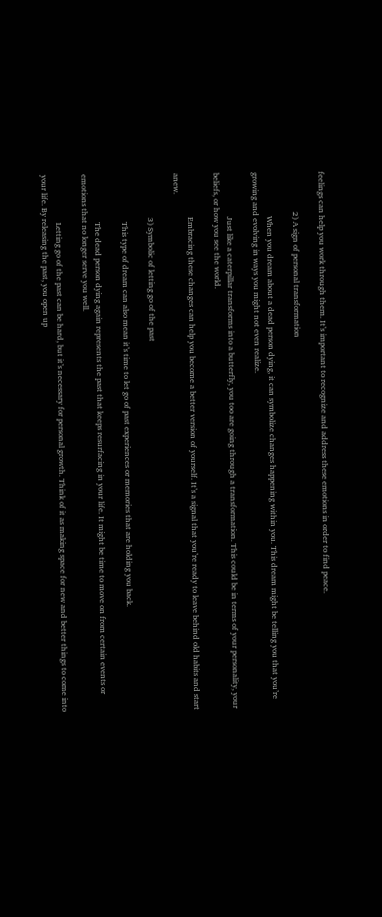feelings can help you work through them. It’s important to recognize and address these emotions in order to find peace.

                    2) A sign of personal transformation

                      When you dream about a dead person dying, it can symbolize changes happening within you. This dream might be telling you that you’re growing and evolving in ways you might not even realize.

                      Just like a caterpillar transforms into a butterfly, you too are going through a transformation. This could be in terms of your personality, your beliefs, or how you see the world.

                      Embracing these changes can help you become a better version of yourself. It’s a signal that you’re ready to leave behind old habits and start anew.

                      3) Symbolic of letting go of the past

                        This type of dream can also mean it’s time to let go of past experiences or memories that are holding you back.

                        The dead person dying again represents the past that keeps resurfacing in your life. It might be time to move on from certain events or emotions that no longer serve you well.

                        Letting go of the past can be hard, but it’s necessary for personal growth. Think of it as making space for new and better things to come into your life. By releasing the past, you open up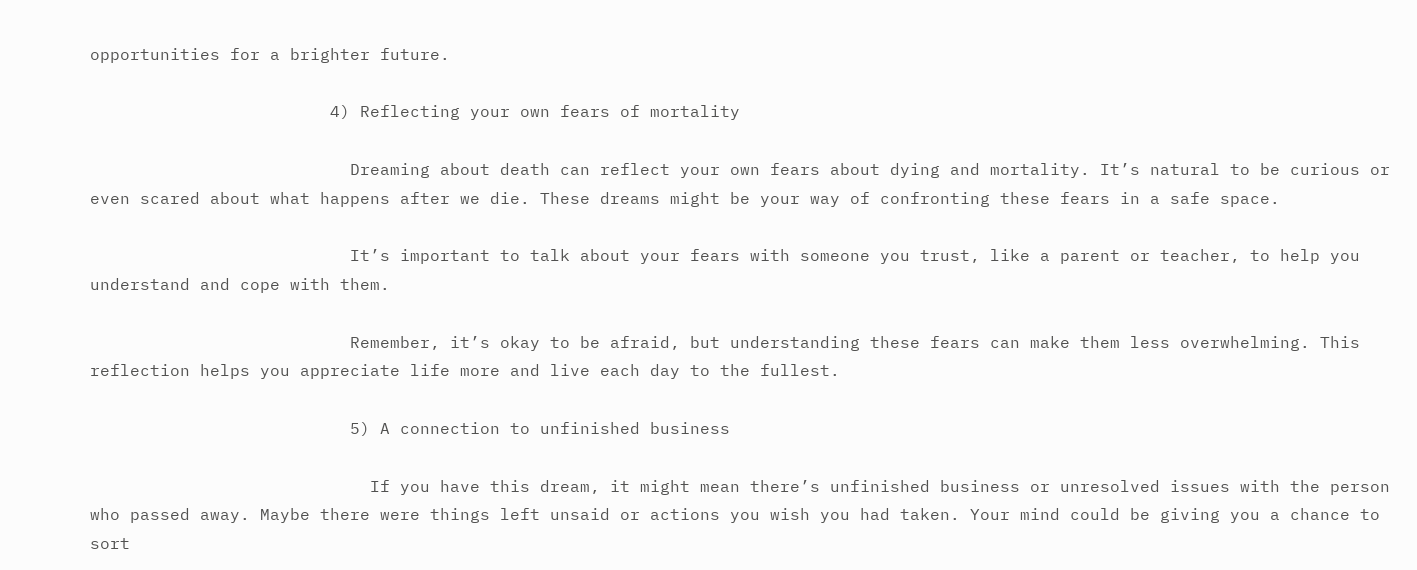opportunities for a brighter future.

                        4) Reflecting your own fears of mortality

                          Dreaming about death can reflect your own fears about dying and mortality. It’s natural to be curious or even scared about what happens after we die. These dreams might be your way of confronting these fears in a safe space.

                          It’s important to talk about your fears with someone you trust, like a parent or teacher, to help you understand and cope with them.

                          Remember, it’s okay to be afraid, but understanding these fears can make them less overwhelming. This reflection helps you appreciate life more and live each day to the fullest.

                          5) A connection to unfinished business

                            If you have this dream, it might mean there’s unfinished business or unresolved issues with the person who passed away. Maybe there were things left unsaid or actions you wish you had taken. Your mind could be giving you a chance to sort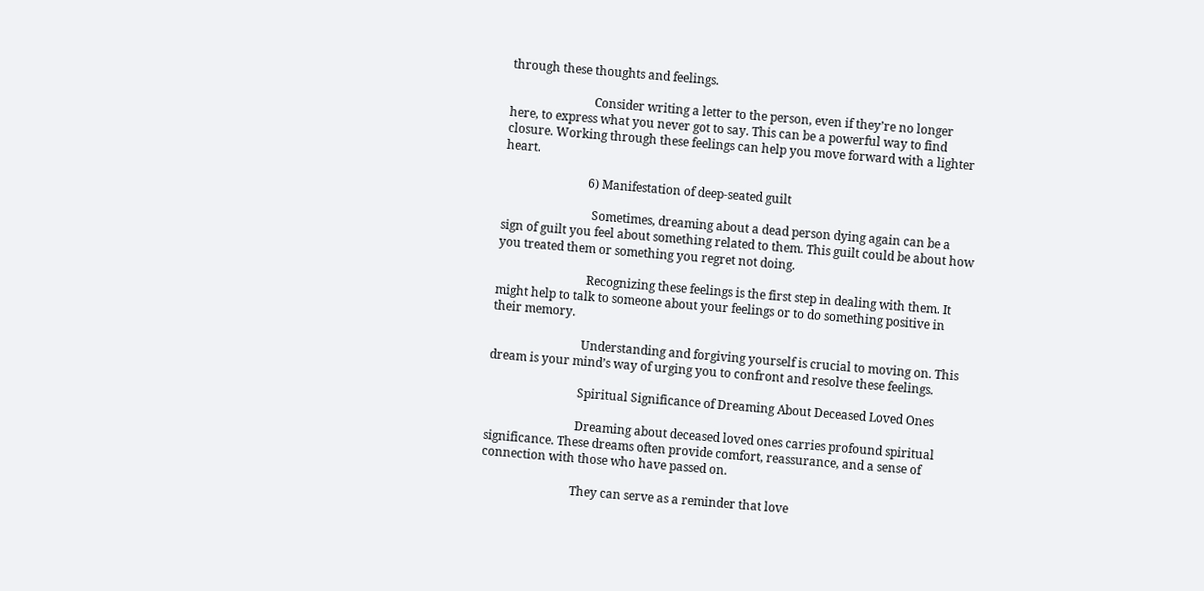through these thoughts and feelings.

                            Consider writing a letter to the person, even if they’re no longer here, to express what you never got to say. This can be a powerful way to find closure. Working through these feelings can help you move forward with a lighter heart.

                            6) Manifestation of deep-seated guilt

                              Sometimes, dreaming about a dead person dying again can be a sign of guilt you feel about something related to them. This guilt could be about how you treated them or something you regret not doing.

                              Recognizing these feelings is the first step in dealing with them. It might help to talk to someone about your feelings or to do something positive in their memory.

                              Understanding and forgiving yourself is crucial to moving on. This dream is your mind’s way of urging you to confront and resolve these feelings.

                              Spiritual Significance of Dreaming About Deceased Loved Ones

                              Dreaming about deceased loved ones carries profound spiritual significance. These dreams often provide comfort, reassurance, and a sense of connection with those who have passed on.

                              They can serve as a reminder that love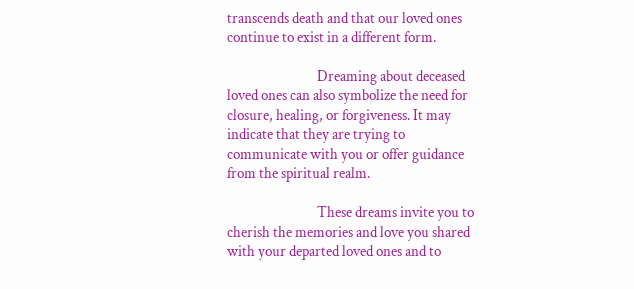transcends death and that our loved ones continue to exist in a different form.

                              Dreaming about deceased loved ones can also symbolize the need for closure, healing, or forgiveness. It may indicate that they are trying to communicate with you or offer guidance from the spiritual realm.

                              These dreams invite you to cherish the memories and love you shared with your departed loved ones and to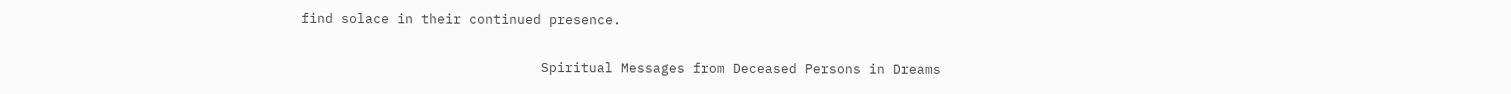find solace in their continued presence.

                              Spiritual Messages from Deceased Persons in Dreams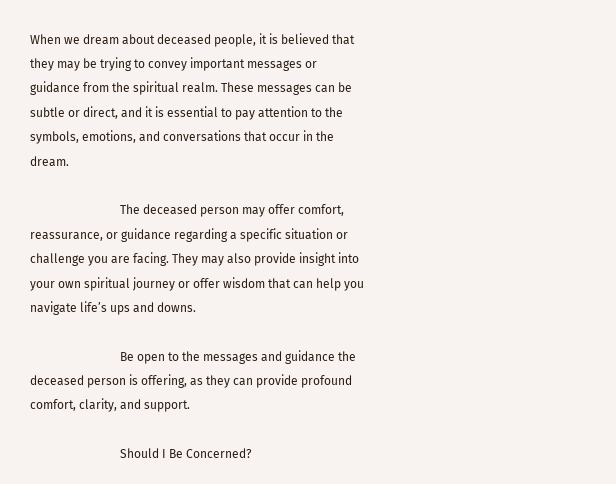When we dream about deceased people, it is believed that they may be trying to convey important messages or guidance from the spiritual realm. These messages can be subtle or direct, and it is essential to pay attention to the symbols, emotions, and conversations that occur in the dream.

                              The deceased person may offer comfort, reassurance, or guidance regarding a specific situation or challenge you are facing. They may also provide insight into your own spiritual journey or offer wisdom that can help you navigate life’s ups and downs.

                              Be open to the messages and guidance the deceased person is offering, as they can provide profound comfort, clarity, and support.

                              Should I Be Concerned?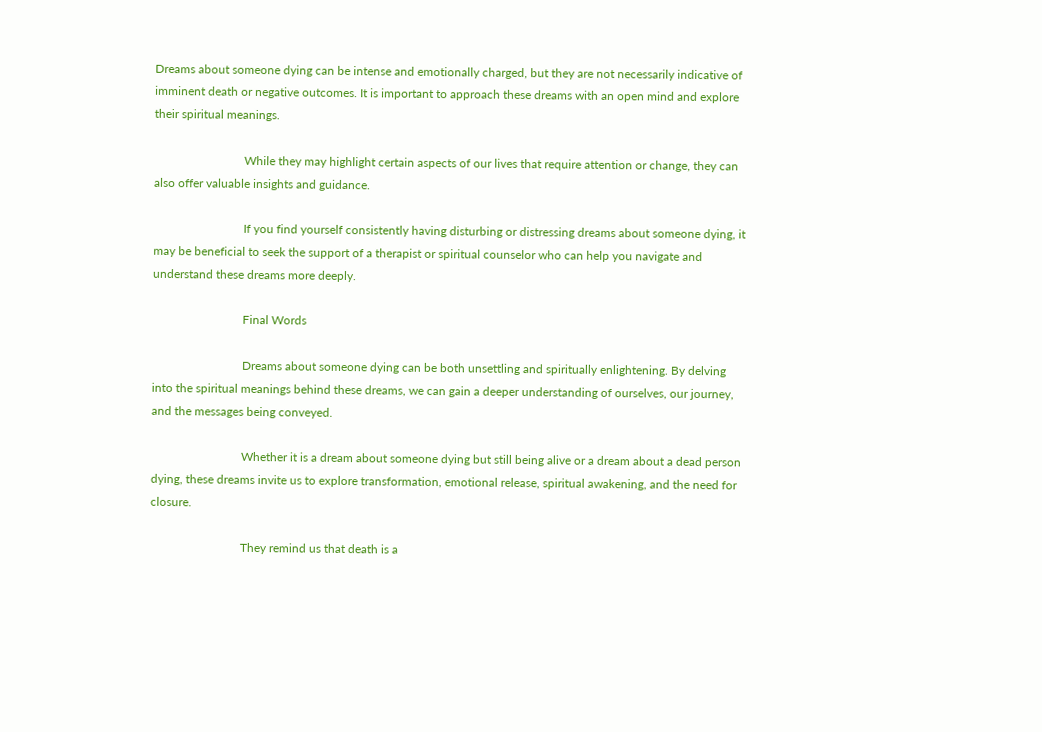Dreams about someone dying can be intense and emotionally charged, but they are not necessarily indicative of imminent death or negative outcomes. It is important to approach these dreams with an open mind and explore their spiritual meanings.

                              While they may highlight certain aspects of our lives that require attention or change, they can also offer valuable insights and guidance.

                              If you find yourself consistently having disturbing or distressing dreams about someone dying, it may be beneficial to seek the support of a therapist or spiritual counselor who can help you navigate and understand these dreams more deeply.

                              Final Words

                              Dreams about someone dying can be both unsettling and spiritually enlightening. By delving into the spiritual meanings behind these dreams, we can gain a deeper understanding of ourselves, our journey, and the messages being conveyed.

                              Whether it is a dream about someone dying but still being alive or a dream about a dead person dying, these dreams invite us to explore transformation, emotional release, spiritual awakening, and the need for closure.

                              They remind us that death is a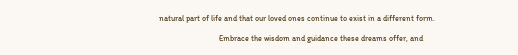natural part of life and that our loved ones continue to exist in a different form.

                              Embrace the wisdom and guidance these dreams offer, and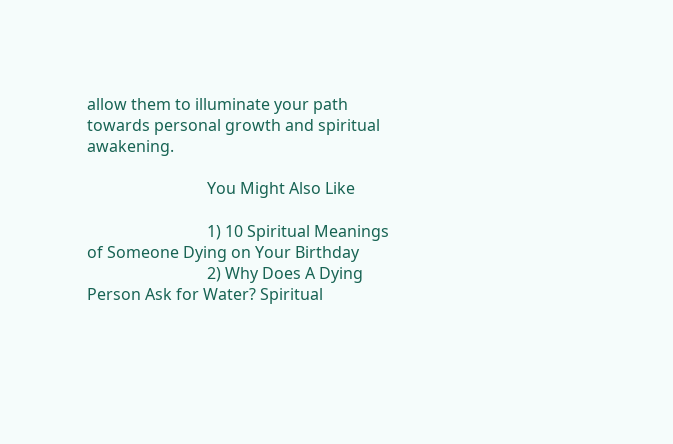allow them to illuminate your path towards personal growth and spiritual awakening.

                              You Might Also Like

                              1) 10 Spiritual Meanings of Someone Dying on Your Birthday
                              2) Why Does A Dying Person Ask for Water? Spiritual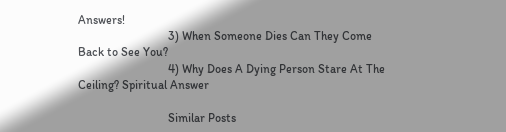Answers!
                              3) When Someone Dies Can They Come Back to See You?
                              4) Why Does A Dying Person Stare At The Ceiling? Spiritual Answer

                              Similar Posts